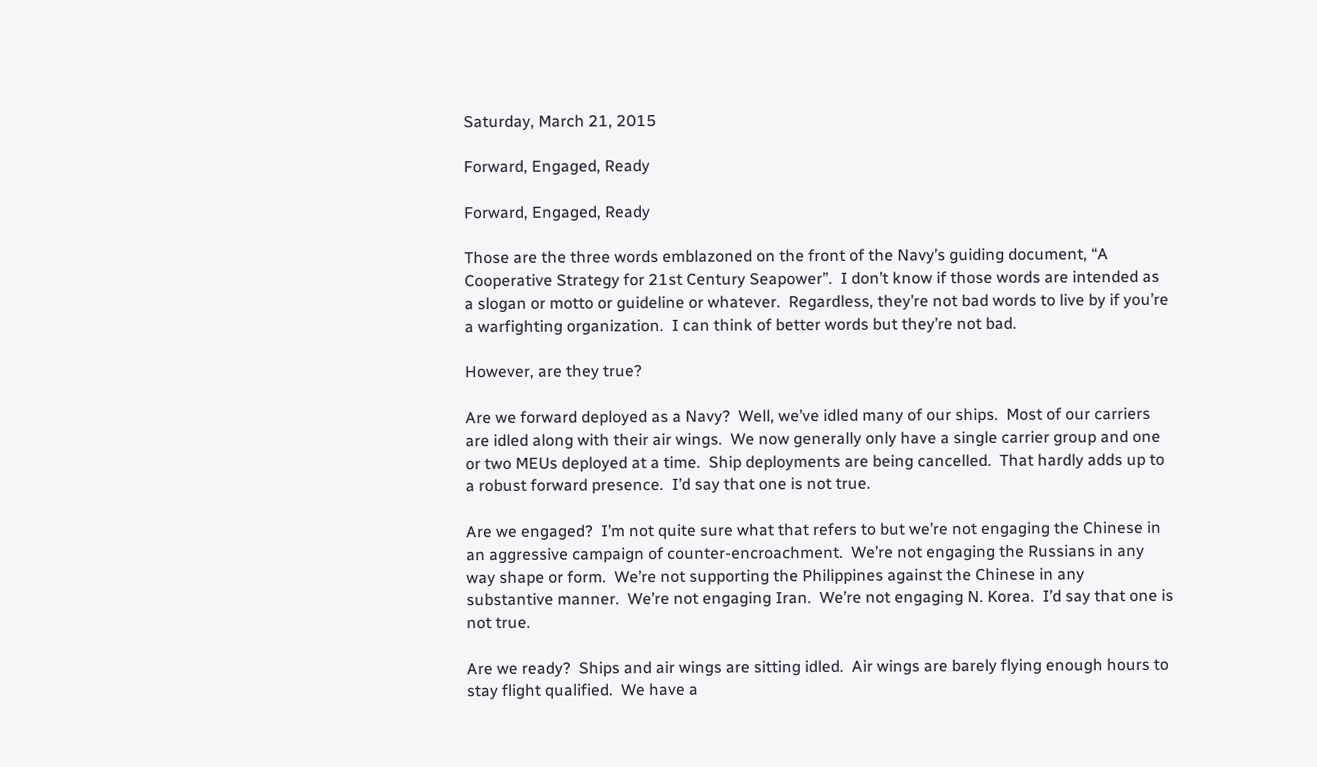Saturday, March 21, 2015

Forward, Engaged, Ready

Forward, Engaged, Ready

Those are the three words emblazoned on the front of the Navy’s guiding document, “A Cooperative Strategy for 21st Century Seapower”.  I don’t know if those words are intended as a slogan or motto or guideline or whatever.  Regardless, they’re not bad words to live by if you’re a warfighting organization.  I can think of better words but they’re not bad.

However, are they true?

Are we forward deployed as a Navy?  Well, we’ve idled many of our ships.  Most of our carriers are idled along with their air wings.  We now generally only have a single carrier group and one or two MEUs deployed at a time.  Ship deployments are being cancelled.  That hardly adds up to a robust forward presence.  I’d say that one is not true.

Are we engaged?  I’m not quite sure what that refers to but we’re not engaging the Chinese in an aggressive campaign of counter-encroachment.  We’re not engaging the Russians in any way shape or form.  We’re not supporting the Philippines against the Chinese in any substantive manner.  We’re not engaging Iran.  We’re not engaging N. Korea.  I’d say that one is not true.

Are we ready?  Ships and air wings are sitting idled.  Air wings are barely flying enough hours to stay flight qualified.  We have a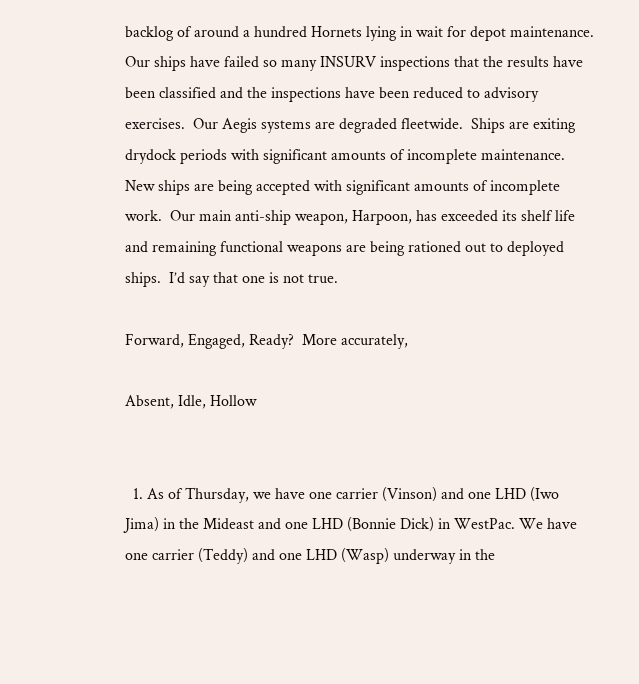backlog of around a hundred Hornets lying in wait for depot maintenance.  Our ships have failed so many INSURV inspections that the results have been classified and the inspections have been reduced to advisory exercises.  Our Aegis systems are degraded fleetwide.  Ships are exiting drydock periods with significant amounts of incomplete maintenance.  New ships are being accepted with significant amounts of incomplete work.  Our main anti-ship weapon, Harpoon, has exceeded its shelf life and remaining functional weapons are being rationed out to deployed ships.  I’d say that one is not true.

Forward, Engaged, Ready?  More accurately,

Absent, Idle, Hollow


  1. As of Thursday, we have one carrier (Vinson) and one LHD (Iwo Jima) in the Mideast and one LHD (Bonnie Dick) in WestPac. We have one carrier (Teddy) and one LHD (Wasp) underway in the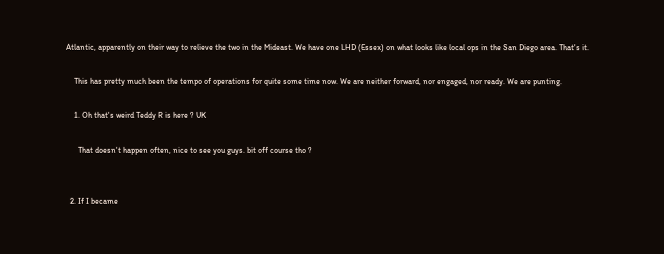Atlantic, apparently on their way to relieve the two in the Mideast. We have one LHD (Essex) on what looks like local ops in the San Diego area. That's it.

    This has pretty much been the tempo of operations for quite some time now. We are neither forward, nor engaged, nor ready. We are punting.

    1. Oh that's weird Teddy R is here ? UK

      That doesn't happen often, nice to see you guys. bit off course tho ?


  2. If I became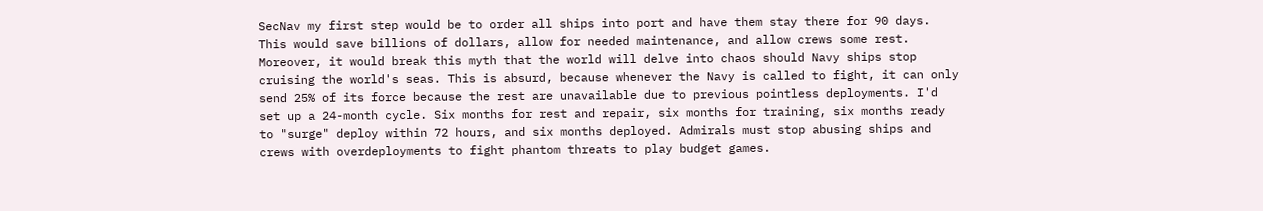SecNav my first step would be to order all ships into port and have them stay there for 90 days. This would save billions of dollars, allow for needed maintenance, and allow crews some rest. Moreover, it would break this myth that the world will delve into chaos should Navy ships stop cruising the world's seas. This is absurd, because whenever the Navy is called to fight, it can only send 25% of its force because the rest are unavailable due to previous pointless deployments. I'd set up a 24-month cycle. Six months for rest and repair, six months for training, six months ready to "surge" deploy within 72 hours, and six months deployed. Admirals must stop abusing ships and crews with overdeployments to fight phantom threats to play budget games.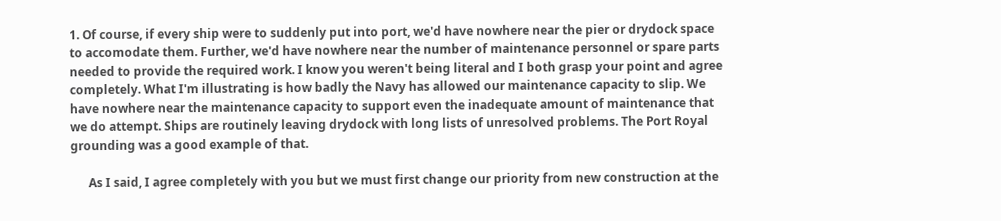1. Of course, if every ship were to suddenly put into port, we'd have nowhere near the pier or drydock space to accomodate them. Further, we'd have nowhere near the number of maintenance personnel or spare parts needed to provide the required work. I know you weren't being literal and I both grasp your point and agree completely. What I'm illustrating is how badly the Navy has allowed our maintenance capacity to slip. We have nowhere near the maintenance capacity to support even the inadequate amount of maintenance that we do attempt. Ships are routinely leaving drydock with long lists of unresolved problems. The Port Royal grounding was a good example of that.

      As I said, I agree completely with you but we must first change our priority from new construction at the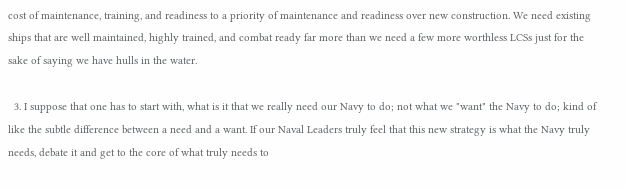cost of maintenance, training, and readiness to a priority of maintenance and readiness over new construction. We need existing ships that are well maintained, highly trained, and combat ready far more than we need a few more worthless LCSs just for the sake of saying we have hulls in the water.

  3. I suppose that one has to start with, what is it that we really need our Navy to do; not what we "want" the Navy to do; kind of like the subtle difference between a need and a want. If our Naval Leaders truly feel that this new strategy is what the Navy truly needs, debate it and get to the core of what truly needs to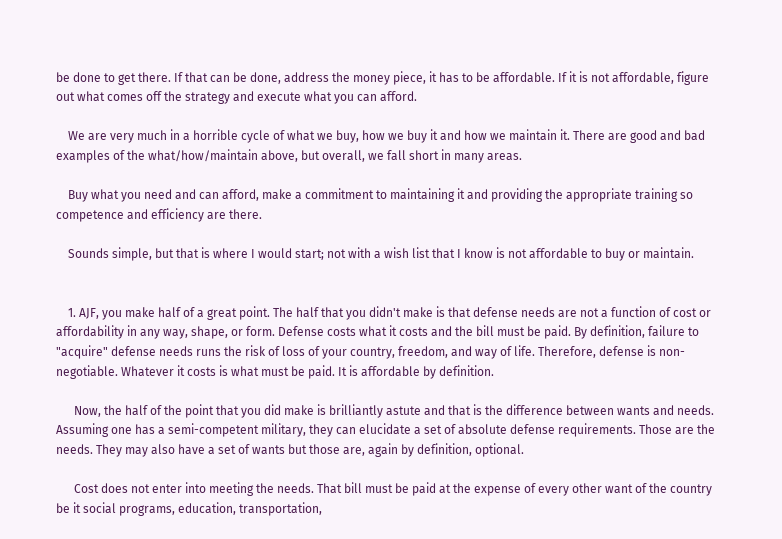be done to get there. If that can be done, address the money piece, it has to be affordable. If it is not affordable, figure out what comes off the strategy and execute what you can afford.

    We are very much in a horrible cycle of what we buy, how we buy it and how we maintain it. There are good and bad examples of the what/how/maintain above, but overall, we fall short in many areas.

    Buy what you need and can afford, make a commitment to maintaining it and providing the appropriate training so competence and efficiency are there.

    Sounds simple, but that is where I would start; not with a wish list that I know is not affordable to buy or maintain.


    1. AJF, you make half of a great point. The half that you didn't make is that defense needs are not a function of cost or affordability in any way, shape, or form. Defense costs what it costs and the bill must be paid. By definition, failure to "acquire" defense needs runs the risk of loss of your country, freedom, and way of life. Therefore, defense is non-negotiable. Whatever it costs is what must be paid. It is affordable by definition.

      Now, the half of the point that you did make is brilliantly astute and that is the difference between wants and needs. Assuming one has a semi-competent military, they can elucidate a set of absolute defense requirements. Those are the needs. They may also have a set of wants but those are, again by definition, optional.

      Cost does not enter into meeting the needs. That bill must be paid at the expense of every other want of the country be it social programs, education, transportation,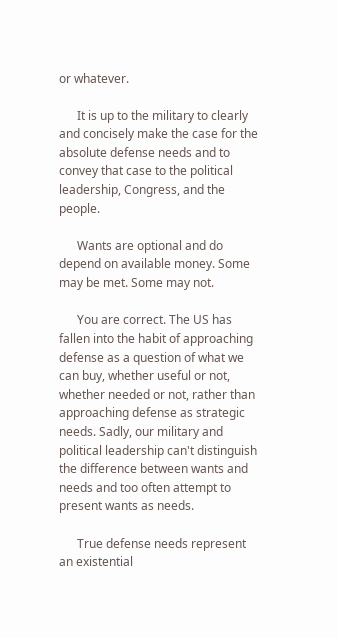or whatever.

      It is up to the military to clearly and concisely make the case for the absolute defense needs and to convey that case to the political leadership, Congress, and the people.

      Wants are optional and do depend on available money. Some may be met. Some may not.

      You are correct. The US has fallen into the habit of approaching defense as a question of what we can buy, whether useful or not, whether needed or not, rather than approaching defense as strategic needs. Sadly, our military and political leadership can't distinguish the difference between wants and needs and too often attempt to present wants as needs.

      True defense needs represent an existential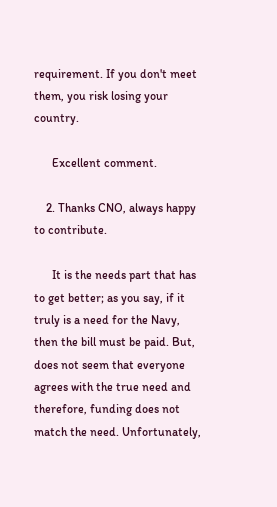requirement. If you don't meet them, you risk losing your country.

      Excellent comment.

    2. Thanks CNO, always happy to contribute.

      It is the needs part that has to get better; as you say, if it truly is a need for the Navy, then the bill must be paid. But, does not seem that everyone agrees with the true need and therefore, funding does not match the need. Unfortunately,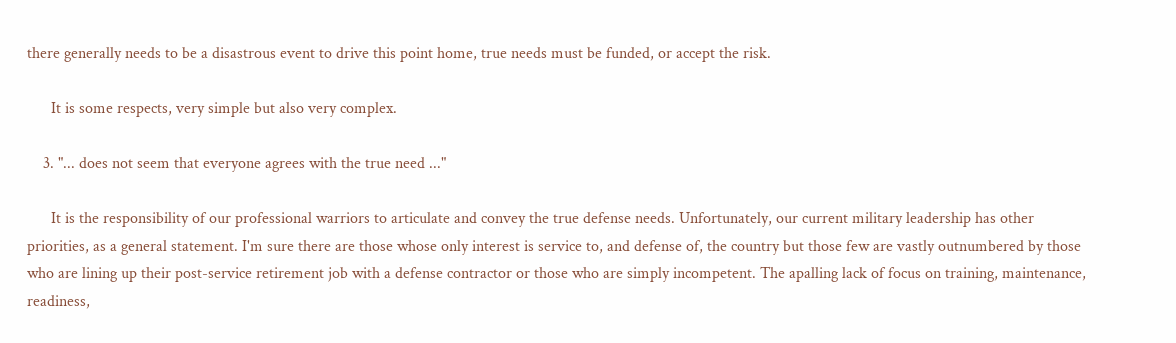there generally needs to be a disastrous event to drive this point home, true needs must be funded, or accept the risk.

      It is some respects, very simple but also very complex.

    3. "... does not seem that everyone agrees with the true need ..."

      It is the responsibility of our professional warriors to articulate and convey the true defense needs. Unfortunately, our current military leadership has other priorities, as a general statement. I'm sure there are those whose only interest is service to, and defense of, the country but those few are vastly outnumbered by those who are lining up their post-service retirement job with a defense contractor or those who are simply incompetent. The apalling lack of focus on training, maintenance, readiness,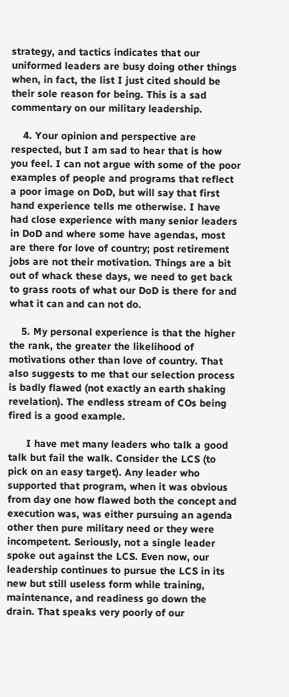strategy, and tactics indicates that our uniformed leaders are busy doing other things when, in fact, the list I just cited should be their sole reason for being. This is a sad commentary on our military leadership.

    4. Your opinion and perspective are respected, but I am sad to hear that is how you feel. I can not argue with some of the poor examples of people and programs that reflect a poor image on DoD, but will say that first hand experience tells me otherwise. I have had close experience with many senior leaders in DoD and where some have agendas, most are there for love of country; post retirement jobs are not their motivation. Things are a bit out of whack these days, we need to get back to grass roots of what our DoD is there for and what it can and can not do.

    5. My personal experience is that the higher the rank, the greater the likelihood of motivations other than love of country. That also suggests to me that our selection process is badly flawed (not exactly an earth shaking revelation). The endless stream of COs being fired is a good example.

      I have met many leaders who talk a good talk but fail the walk. Consider the LCS (to pick on an easy target). Any leader who supported that program, when it was obvious from day one how flawed both the concept and execution was, was either pursuing an agenda other then pure military need or they were incompetent. Seriously, not a single leader spoke out against the LCS. Even now, our leadership continues to pursue the LCS in its new but still useless form while training, maintenance, and readiness go down the drain. That speaks very poorly of our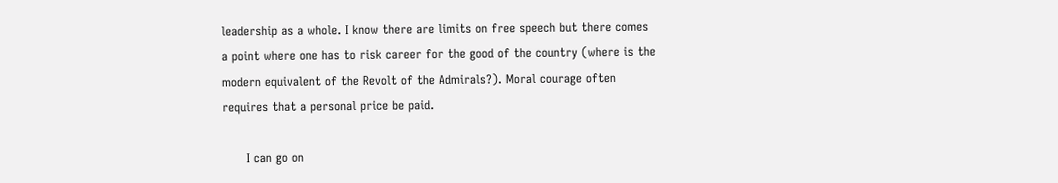leadership as a whole. I know there are limits on free speech but there comes a point where one has to risk career for the good of the country (where is the modern equivalent of the Revolt of the Admirals?). Moral courage often requires that a personal price be paid.

      I can go on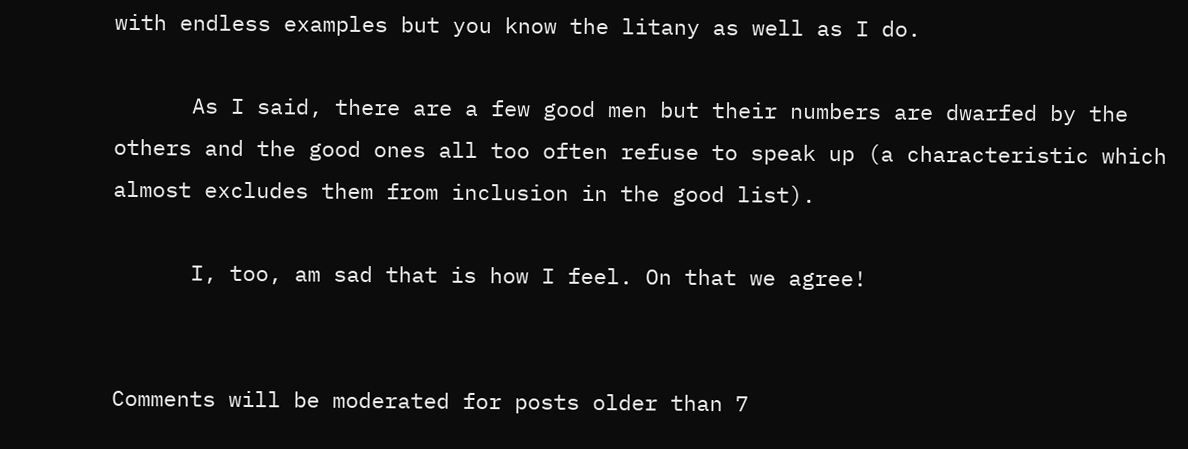with endless examples but you know the litany as well as I do.

      As I said, there are a few good men but their numbers are dwarfed by the others and the good ones all too often refuse to speak up (a characteristic which almost excludes them from inclusion in the good list).

      I, too, am sad that is how I feel. On that we agree!


Comments will be moderated for posts older than 7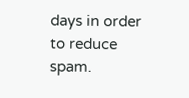days in order to reduce spam.